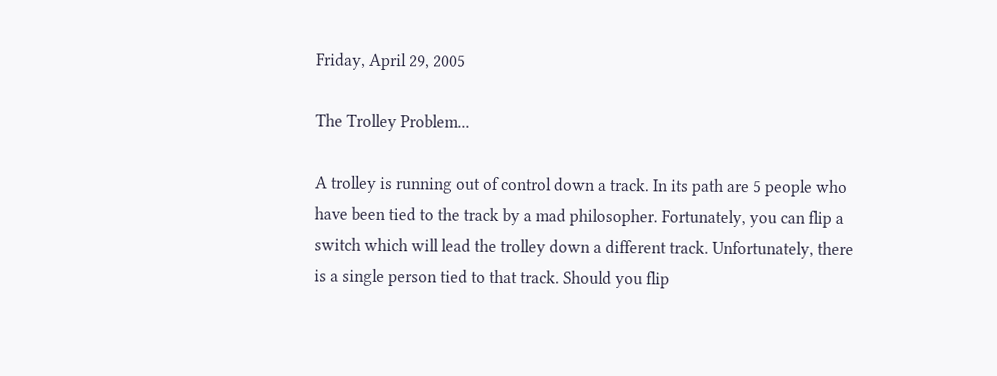Friday, April 29, 2005

The Trolley Problem...

A trolley is running out of control down a track. In its path are 5 people who have been tied to the track by a mad philosopher. Fortunately, you can flip a switch which will lead the trolley down a different track. Unfortunately, there is a single person tied to that track. Should you flip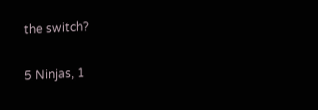the switch?

5 Ninjas, 1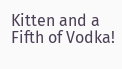Kitten and a Fifth of Vodka!